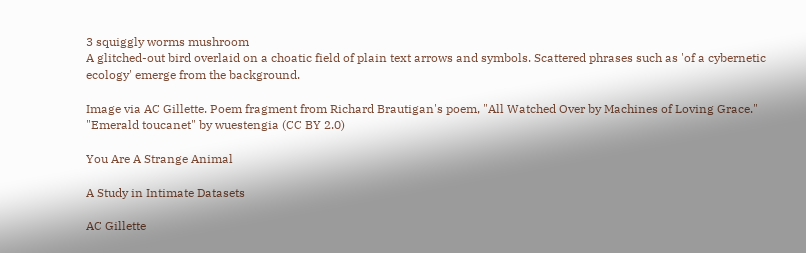3 squiggly worms mushroom
A glitched-out bird overlaid on a choatic field of plain text arrows and symbols. Scattered phrases such as 'of a cybernetic ecology' emerge from the background.

Image via AC Gillette. Poem fragment from Richard Brautigan's poem, "All Watched Over by Machines of Loving Grace." "Emerald toucanet" by wuestengia (CC BY 2.0)

You Are A Strange Animal

A Study in Intimate Datasets

AC Gillette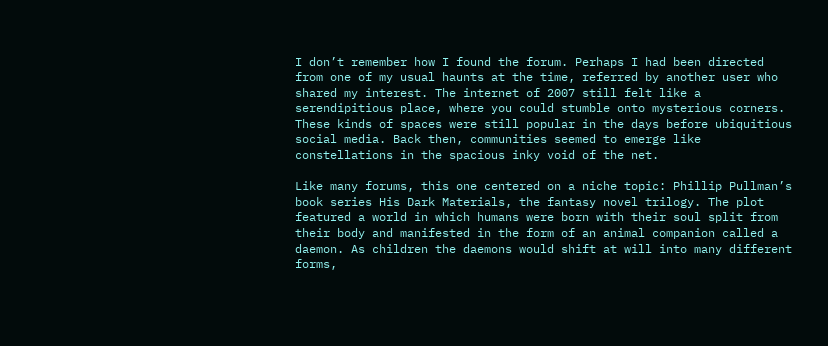I don’t remember how I found the forum. Perhaps I had been directed from one of my usual haunts at the time, referred by another user who shared my interest. The internet of 2007 still felt like a serendipitious place, where you could stumble onto mysterious corners. These kinds of spaces were still popular in the days before ubiquitious social media. Back then, communities seemed to emerge like constellations in the spacious inky void of the net.

Like many forums, this one centered on a niche topic: Phillip Pullman’s book series His Dark Materials, the fantasy novel trilogy. The plot featured a world in which humans were born with their soul split from their body and manifested in the form of an animal companion called a daemon. As children the daemons would shift at will into many different forms,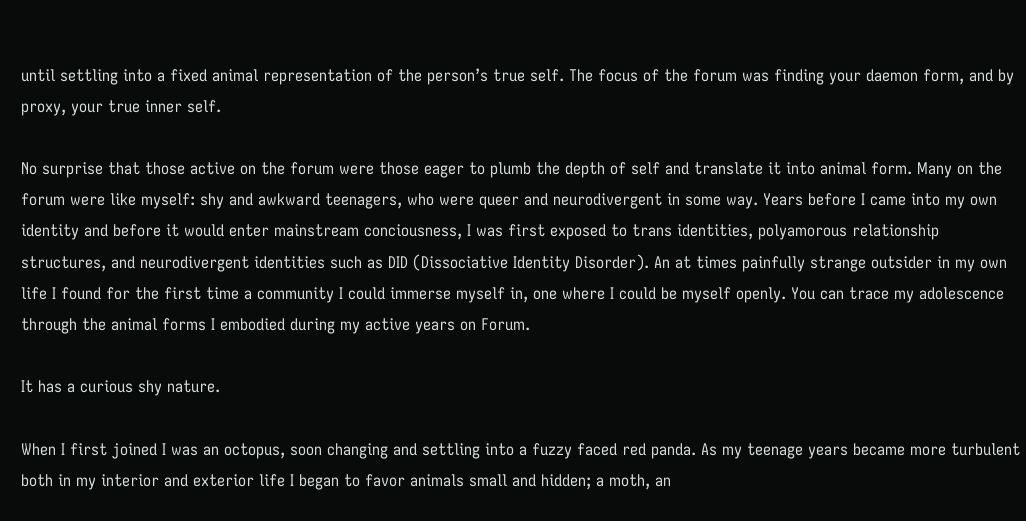until settling into a fixed animal representation of the person’s true self. The focus of the forum was finding your daemon form, and by proxy, your true inner self.

No surprise that those active on the forum were those eager to plumb the depth of self and translate it into animal form. Many on the forum were like myself: shy and awkward teenagers, who were queer and neurodivergent in some way. Years before I came into my own identity and before it would enter mainstream conciousness, I was first exposed to trans identities, polyamorous relationship structures, and neurodivergent identities such as DID (Dissociative Identity Disorder). An at times painfully strange outsider in my own life I found for the first time a community I could immerse myself in, one where I could be myself openly. You can trace my adolescence through the animal forms I embodied during my active years on Forum.

It has a curious shy nature.

When I first joined I was an octopus, soon changing and settling into a fuzzy faced red panda. As my teenage years became more turbulent both in my interior and exterior life I began to favor animals small and hidden; a moth, an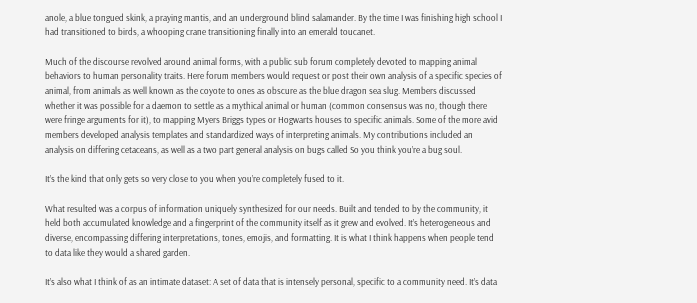anole, a blue tongued skink, a praying mantis, and an underground blind salamander. By the time I was finishing high school I had transitioned to birds, a whooping crane transitioning finally into an emerald toucanet.

Much of the discourse revolved around animal forms, with a public sub forum completely devoted to mapping animal behaviors to human personality traits. Here forum members would request or post their own analysis of a specific species of animal, from animals as well known as the coyote to ones as obscure as the blue dragon sea slug. Members discussed whether it was possible for a daemon to settle as a mythical animal or human (common consensus was no, though there were fringe arguments for it), to mapping Myers Briggs types or Hogwarts houses to specific animals. Some of the more avid members developed analysis templates and standardized ways of interpreting animals. My contributions included an analysis on differing cetaceans, as well as a two part general analysis on bugs called So you think you’re a bug soul.

It’s the kind that only gets so very close to you when you’re completely fused to it.

What resulted was a corpus of information uniquely synthesized for our needs. Built and tended to by the community, it held both accumulated knowledge and a fingerprint of the community itself as it grew and evolved. It’s heterogeneous and diverse, encompassing differing interpretations, tones, emojis, and formatting. It is what I think happens when people tend to data like they would a shared garden.

It’s also what I think of as an intimate dataset: A set of data that is intensely personal, specific to a community need. It’s data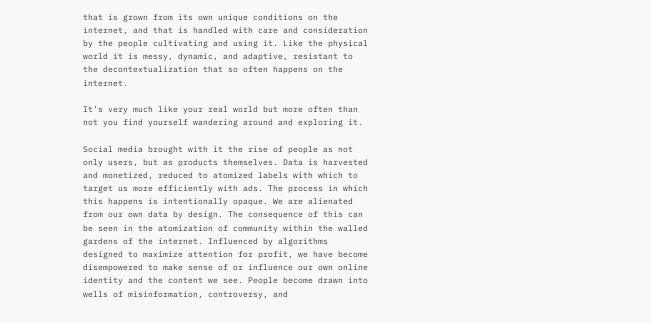that is grown from its own unique conditions on the internet, and that is handled with care and consideration by the people cultivating and using it. Like the physical world it is messy, dynamic, and adaptive, resistant to the decontextualization that so often happens on the internet.

It’s very much like your real world but more often than not you find yourself wandering around and exploring it.

Social media brought with it the rise of people as not only users, but as products themselves. Data is harvested and monetized, reduced to atomized labels with which to target us more efficiently with ads. The process in which this happens is intentionally opaque. We are alienated from our own data by design. The consequence of this can be seen in the atomization of community within the walled gardens of the internet. Influenced by algorithms designed to maximize attention for profit, we have become disempowered to make sense of or influence our own online identity and the content we see. People become drawn into wells of misinformation, controversy, and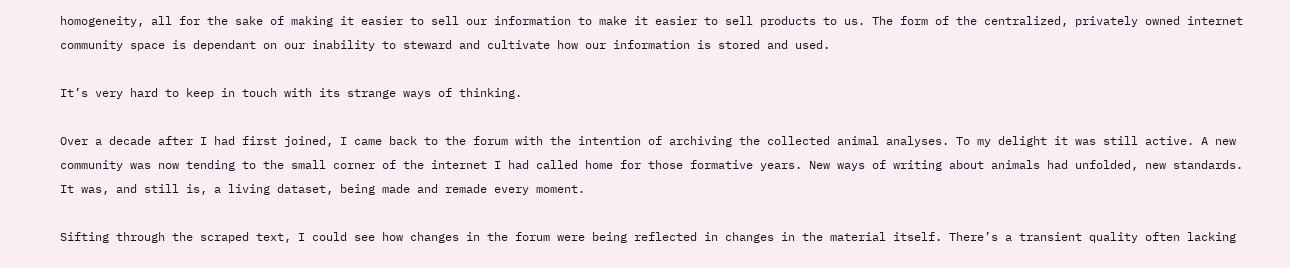homogeneity, all for the sake of making it easier to sell our information to make it easier to sell products to us. The form of the centralized, privately owned internet community space is dependant on our inability to steward and cultivate how our information is stored and used.

It’s very hard to keep in touch with its strange ways of thinking.

Over a decade after I had first joined, I came back to the forum with the intention of archiving the collected animal analyses. To my delight it was still active. A new community was now tending to the small corner of the internet I had called home for those formative years. New ways of writing about animals had unfolded, new standards. It was, and still is, a living dataset, being made and remade every moment.

Sifting through the scraped text, I could see how changes in the forum were being reflected in changes in the material itself. There’s a transient quality often lacking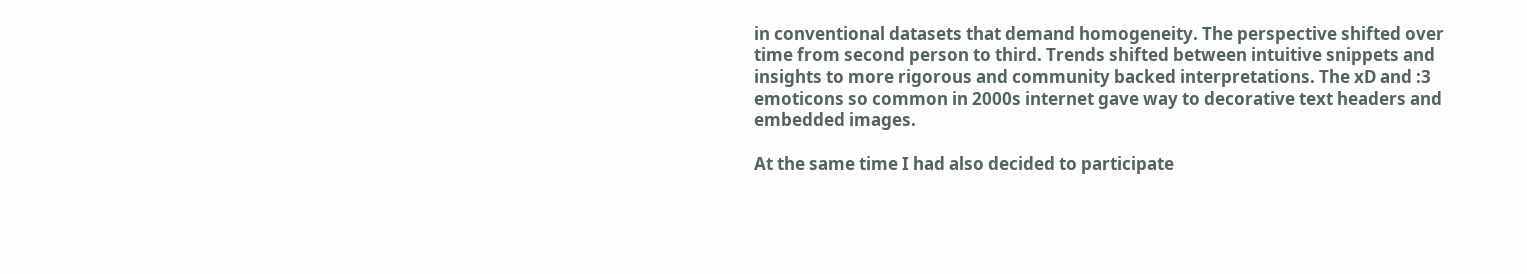in conventional datasets that demand homogeneity. The perspective shifted over time from second person to third. Trends shifted between intuitive snippets and insights to more rigorous and community backed interpretations. The xD and :3 emoticons so common in 2000s internet gave way to decorative text headers and embedded images.

At the same time I had also decided to participate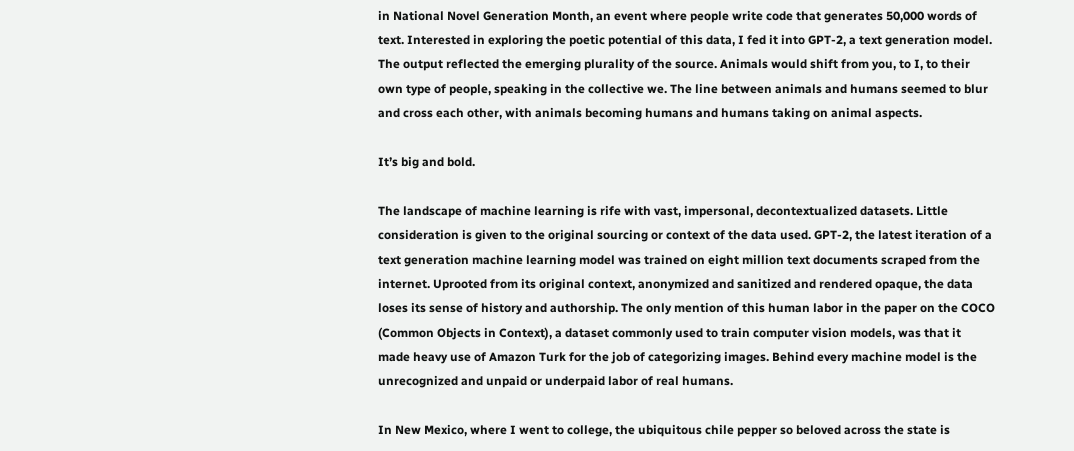in National Novel Generation Month, an event where people write code that generates 50,000 words of text. Interested in exploring the poetic potential of this data, I fed it into GPT-2, a text generation model. The output reflected the emerging plurality of the source. Animals would shift from you, to I, to their own type of people, speaking in the collective we. The line between animals and humans seemed to blur and cross each other, with animals becoming humans and humans taking on animal aspects.

It’s big and bold.

The landscape of machine learning is rife with vast, impersonal, decontextualized datasets. Little consideration is given to the original sourcing or context of the data used. GPT-2, the latest iteration of a text generation machine learning model was trained on eight million text documents scraped from the internet. Uprooted from its original context, anonymized and sanitized and rendered opaque, the data loses its sense of history and authorship. The only mention of this human labor in the paper on the COCO (Common Objects in Context), a dataset commonly used to train computer vision models, was that it made heavy use of Amazon Turk for the job of categorizing images. Behind every machine model is the unrecognized and unpaid or underpaid labor of real humans.

In New Mexico, where I went to college, the ubiquitous chile pepper so beloved across the state is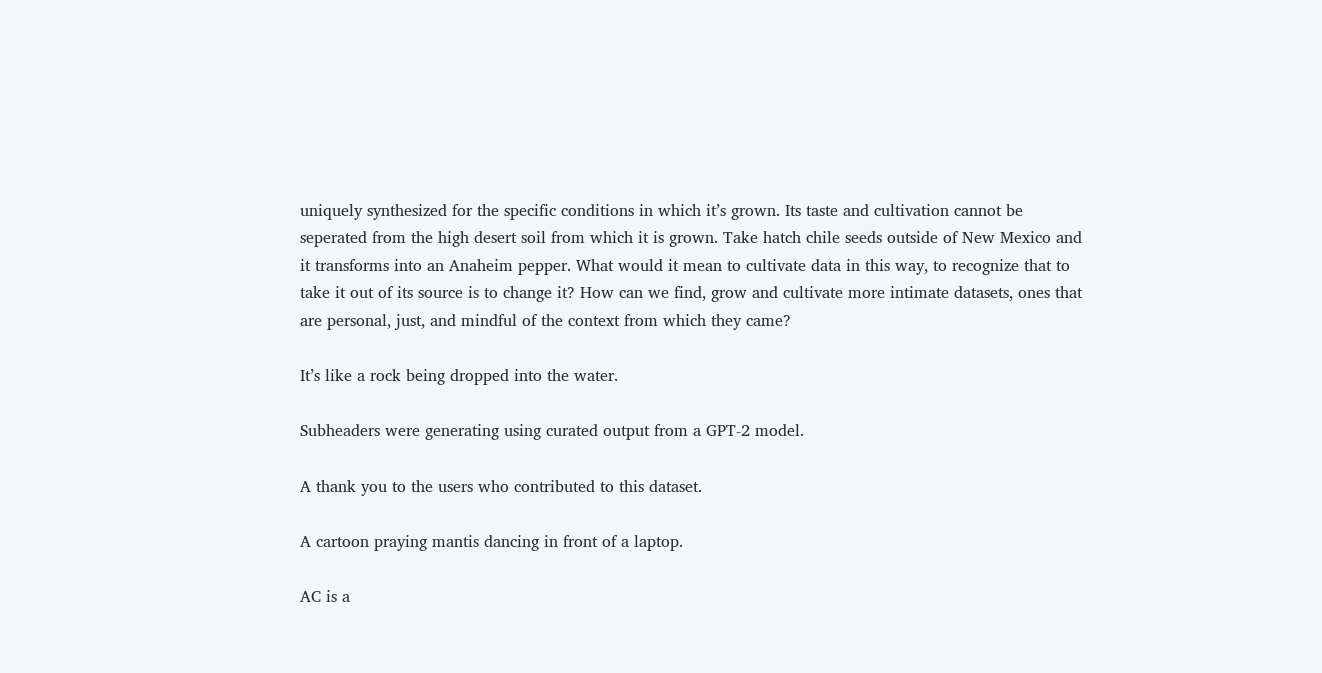uniquely synthesized for the specific conditions in which it’s grown. Its taste and cultivation cannot be seperated from the high desert soil from which it is grown. Take hatch chile seeds outside of New Mexico and it transforms into an Anaheim pepper. What would it mean to cultivate data in this way, to recognize that to take it out of its source is to change it? How can we find, grow and cultivate more intimate datasets, ones that are personal, just, and mindful of the context from which they came?

It’s like a rock being dropped into the water.

Subheaders were generating using curated output from a GPT-2 model.

A thank you to the users who contributed to this dataset.

A cartoon praying mantis dancing in front of a laptop.

AC is a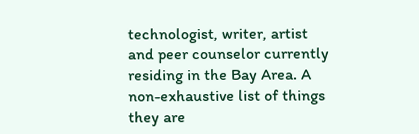technologist, writer, artist and peer counselor currently residing in the Bay Area. A non-exhaustive list of things they are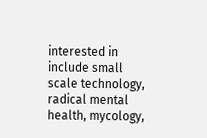interested in include small scale technology, radical mental health, mycology,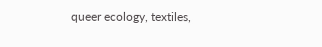queer ecology, textiles,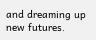and dreaming up new futures.